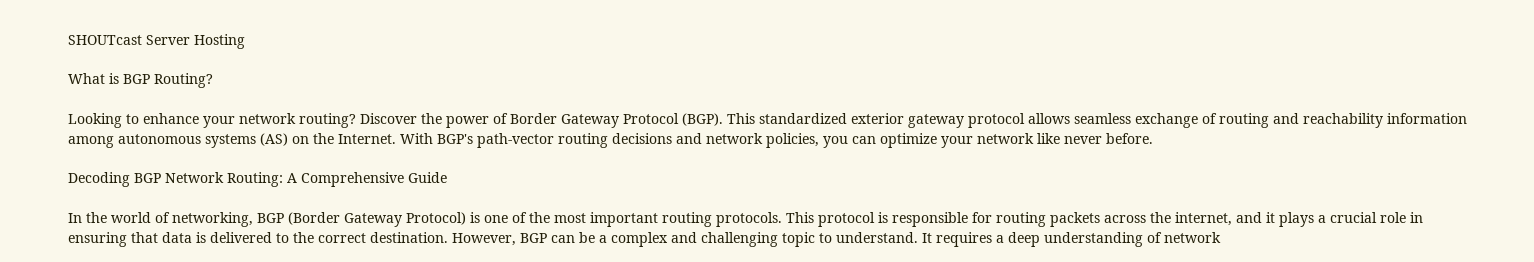SHOUTcast Server Hosting

What is BGP Routing?

Looking to enhance your network routing? Discover the power of Border Gateway Protocol (BGP). This standardized exterior gateway protocol allows seamless exchange of routing and reachability information among autonomous systems (AS) on the Internet. With BGP's path-vector routing decisions and network policies, you can optimize your network like never before.

Decoding BGP Network Routing: A Comprehensive Guide

In the world of networking, BGP (Border Gateway Protocol) is one of the most important routing protocols. This protocol is responsible for routing packets across the internet, and it plays a crucial role in ensuring that data is delivered to the correct destination. However, BGP can be a complex and challenging topic to understand. It requires a deep understanding of network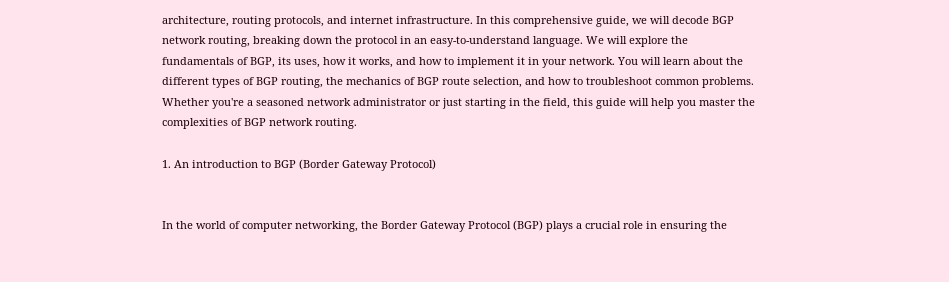architecture, routing protocols, and internet infrastructure. In this comprehensive guide, we will decode BGP network routing, breaking down the protocol in an easy-to-understand language. We will explore the fundamentals of BGP, its uses, how it works, and how to implement it in your network. You will learn about the different types of BGP routing, the mechanics of BGP route selection, and how to troubleshoot common problems. Whether you're a seasoned network administrator or just starting in the field, this guide will help you master the complexities of BGP network routing.

1. An introduction to BGP (Border Gateway Protocol)


In the world of computer networking, the Border Gateway Protocol (BGP) plays a crucial role in ensuring the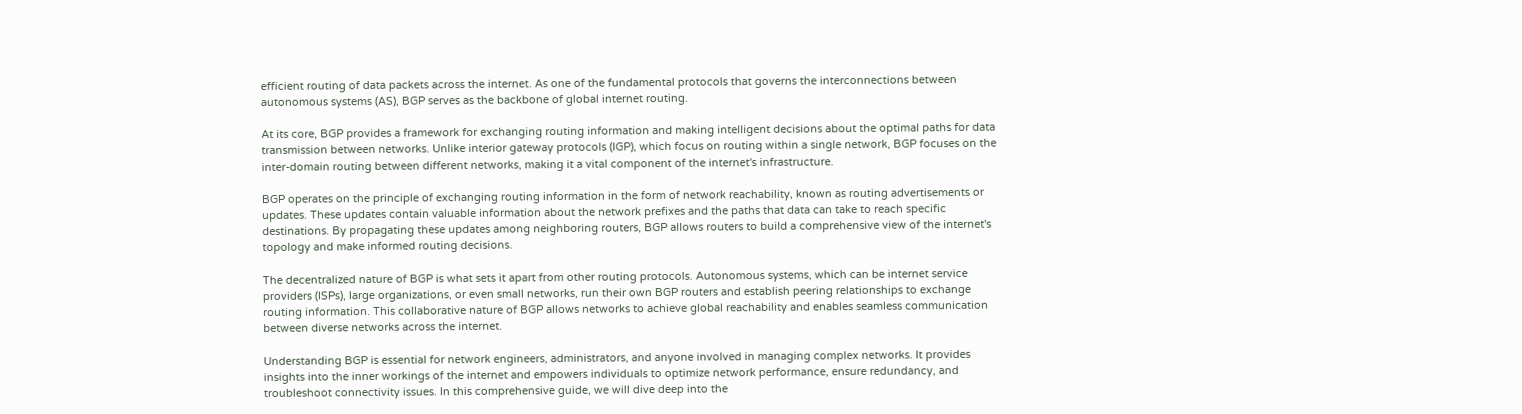efficient routing of data packets across the internet. As one of the fundamental protocols that governs the interconnections between autonomous systems (AS), BGP serves as the backbone of global internet routing.

At its core, BGP provides a framework for exchanging routing information and making intelligent decisions about the optimal paths for data transmission between networks. Unlike interior gateway protocols (IGP), which focus on routing within a single network, BGP focuses on the inter-domain routing between different networks, making it a vital component of the internet's infrastructure.

BGP operates on the principle of exchanging routing information in the form of network reachability, known as routing advertisements or updates. These updates contain valuable information about the network prefixes and the paths that data can take to reach specific destinations. By propagating these updates among neighboring routers, BGP allows routers to build a comprehensive view of the internet's topology and make informed routing decisions.

The decentralized nature of BGP is what sets it apart from other routing protocols. Autonomous systems, which can be internet service providers (ISPs), large organizations, or even small networks, run their own BGP routers and establish peering relationships to exchange routing information. This collaborative nature of BGP allows networks to achieve global reachability and enables seamless communication between diverse networks across the internet.

Understanding BGP is essential for network engineers, administrators, and anyone involved in managing complex networks. It provides insights into the inner workings of the internet and empowers individuals to optimize network performance, ensure redundancy, and troubleshoot connectivity issues. In this comprehensive guide, we will dive deep into the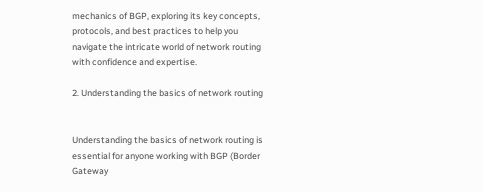mechanics of BGP, exploring its key concepts, protocols, and best practices to help you navigate the intricate world of network routing with confidence and expertise.

2. Understanding the basics of network routing


Understanding the basics of network routing is essential for anyone working with BGP (Border Gateway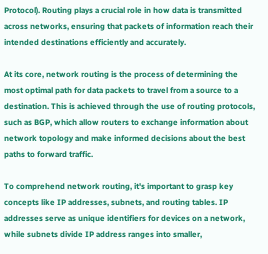Protocol). Routing plays a crucial role in how data is transmitted across networks, ensuring that packets of information reach their intended destinations efficiently and accurately.

At its core, network routing is the process of determining the most optimal path for data packets to travel from a source to a destination. This is achieved through the use of routing protocols, such as BGP, which allow routers to exchange information about network topology and make informed decisions about the best paths to forward traffic.

To comprehend network routing, it's important to grasp key concepts like IP addresses, subnets, and routing tables. IP addresses serve as unique identifiers for devices on a network, while subnets divide IP address ranges into smaller,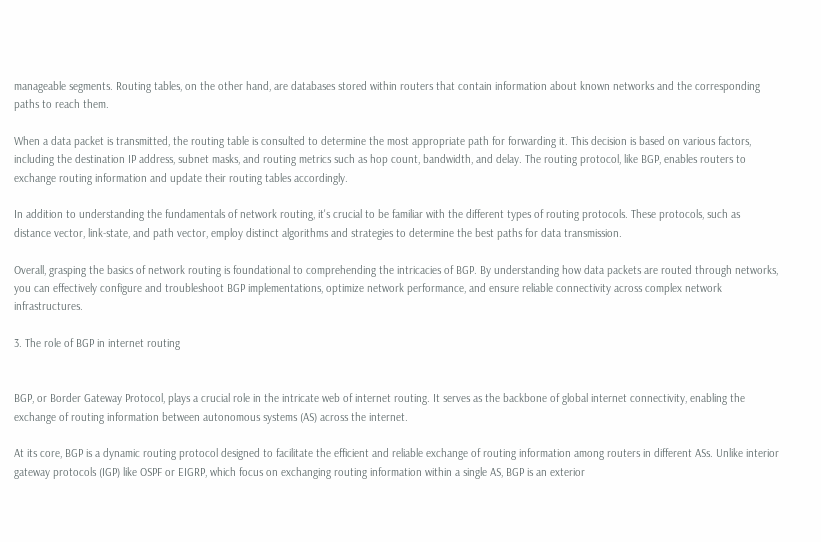manageable segments. Routing tables, on the other hand, are databases stored within routers that contain information about known networks and the corresponding paths to reach them.

When a data packet is transmitted, the routing table is consulted to determine the most appropriate path for forwarding it. This decision is based on various factors, including the destination IP address, subnet masks, and routing metrics such as hop count, bandwidth, and delay. The routing protocol, like BGP, enables routers to exchange routing information and update their routing tables accordingly.

In addition to understanding the fundamentals of network routing, it's crucial to be familiar with the different types of routing protocols. These protocols, such as distance vector, link-state, and path vector, employ distinct algorithms and strategies to determine the best paths for data transmission.

Overall, grasping the basics of network routing is foundational to comprehending the intricacies of BGP. By understanding how data packets are routed through networks, you can effectively configure and troubleshoot BGP implementations, optimize network performance, and ensure reliable connectivity across complex network infrastructures.

3. The role of BGP in internet routing


BGP, or Border Gateway Protocol, plays a crucial role in the intricate web of internet routing. It serves as the backbone of global internet connectivity, enabling the exchange of routing information between autonomous systems (AS) across the internet.

At its core, BGP is a dynamic routing protocol designed to facilitate the efficient and reliable exchange of routing information among routers in different ASs. Unlike interior gateway protocols (IGP) like OSPF or EIGRP, which focus on exchanging routing information within a single AS, BGP is an exterior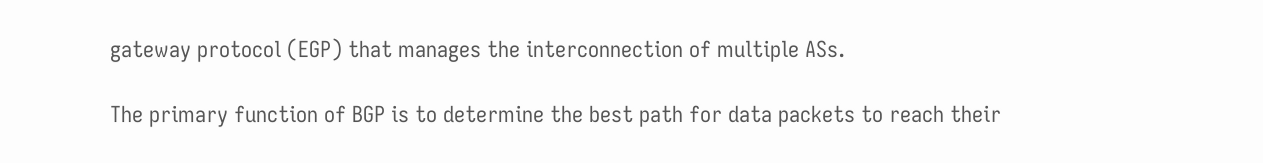gateway protocol (EGP) that manages the interconnection of multiple ASs.

The primary function of BGP is to determine the best path for data packets to reach their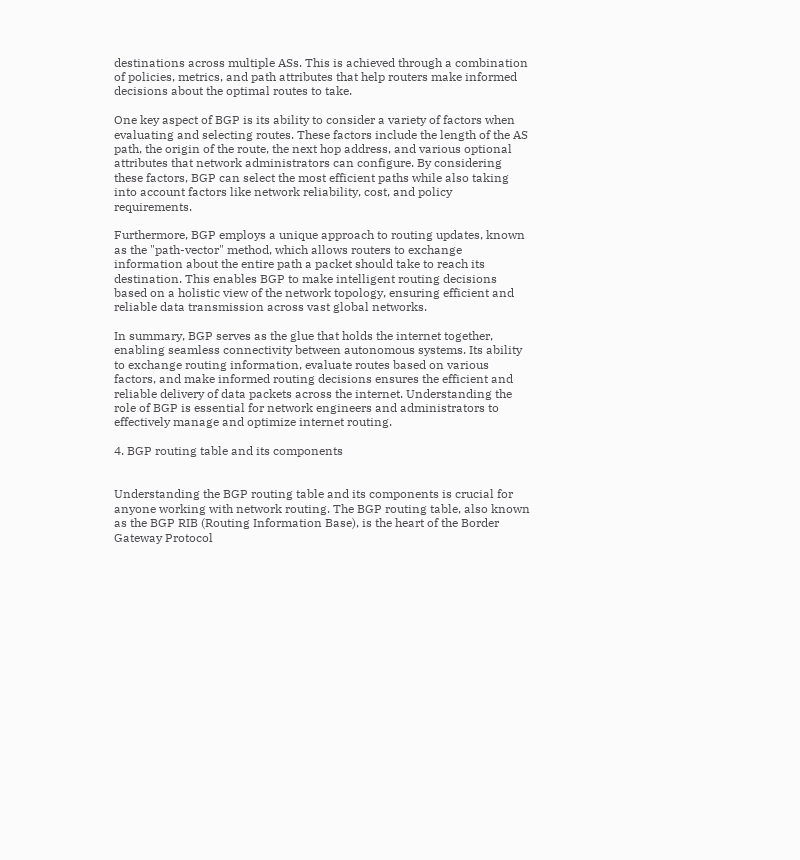destinations across multiple ASs. This is achieved through a combination of policies, metrics, and path attributes that help routers make informed decisions about the optimal routes to take.

One key aspect of BGP is its ability to consider a variety of factors when evaluating and selecting routes. These factors include the length of the AS path, the origin of the route, the next hop address, and various optional attributes that network administrators can configure. By considering these factors, BGP can select the most efficient paths while also taking into account factors like network reliability, cost, and policy requirements.

Furthermore, BGP employs a unique approach to routing updates, known as the "path-vector" method, which allows routers to exchange information about the entire path a packet should take to reach its destination. This enables BGP to make intelligent routing decisions based on a holistic view of the network topology, ensuring efficient and reliable data transmission across vast global networks.

In summary, BGP serves as the glue that holds the internet together, enabling seamless connectivity between autonomous systems. Its ability to exchange routing information, evaluate routes based on various factors, and make informed routing decisions ensures the efficient and reliable delivery of data packets across the internet. Understanding the role of BGP is essential for network engineers and administrators to effectively manage and optimize internet routing.

4. BGP routing table and its components


Understanding the BGP routing table and its components is crucial for anyone working with network routing. The BGP routing table, also known as the BGP RIB (Routing Information Base), is the heart of the Border Gateway Protocol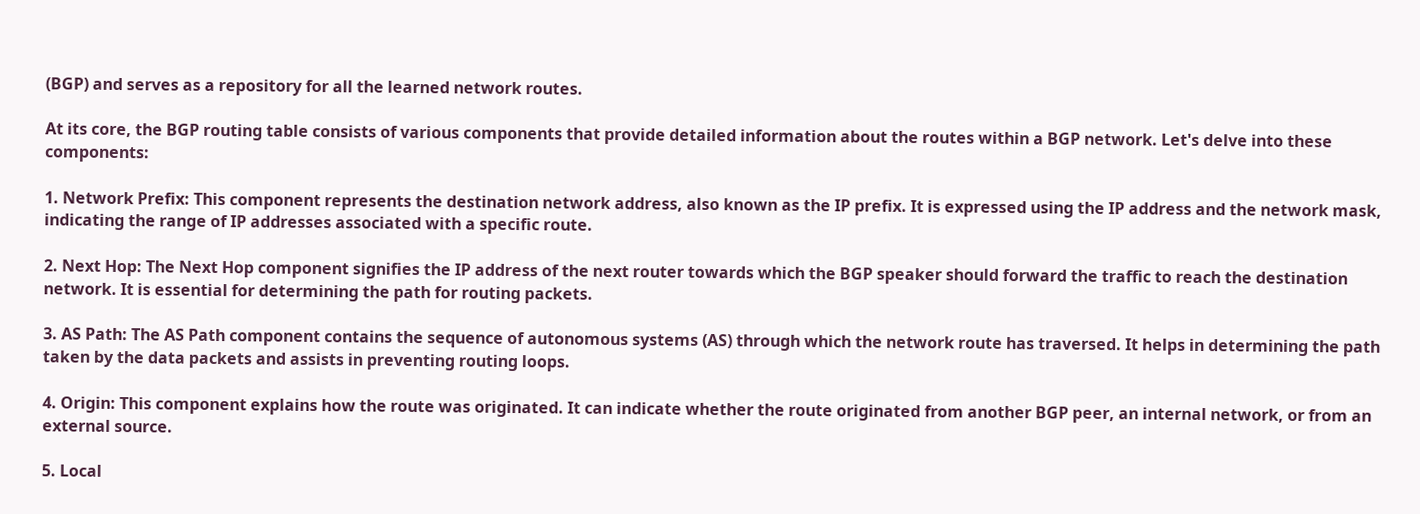(BGP) and serves as a repository for all the learned network routes.

At its core, the BGP routing table consists of various components that provide detailed information about the routes within a BGP network. Let's delve into these components:

1. Network Prefix: This component represents the destination network address, also known as the IP prefix. It is expressed using the IP address and the network mask, indicating the range of IP addresses associated with a specific route.

2. Next Hop: The Next Hop component signifies the IP address of the next router towards which the BGP speaker should forward the traffic to reach the destination network. It is essential for determining the path for routing packets.

3. AS Path: The AS Path component contains the sequence of autonomous systems (AS) through which the network route has traversed. It helps in determining the path taken by the data packets and assists in preventing routing loops.

4. Origin: This component explains how the route was originated. It can indicate whether the route originated from another BGP peer, an internal network, or from an external source.

5. Local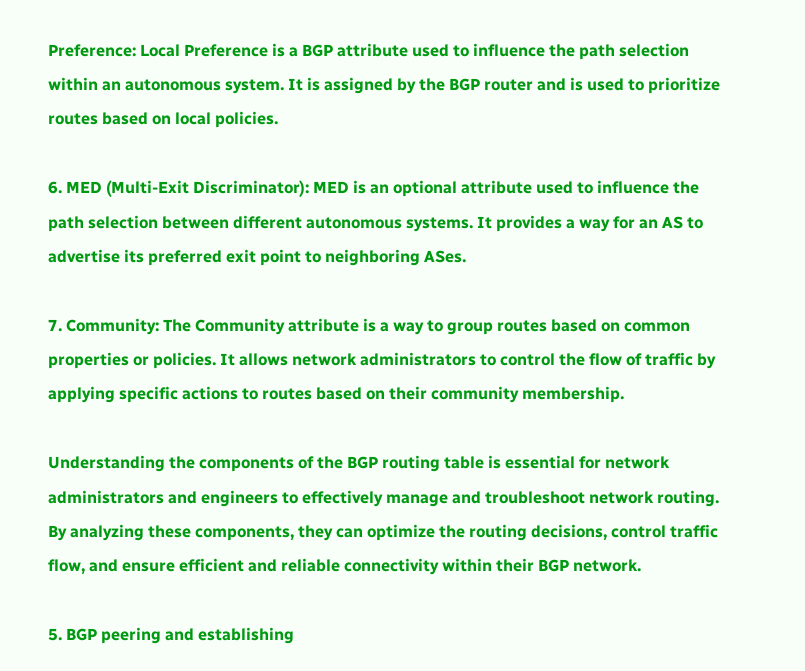Preference: Local Preference is a BGP attribute used to influence the path selection within an autonomous system. It is assigned by the BGP router and is used to prioritize routes based on local policies.

6. MED (Multi-Exit Discriminator): MED is an optional attribute used to influence the path selection between different autonomous systems. It provides a way for an AS to advertise its preferred exit point to neighboring ASes.

7. Community: The Community attribute is a way to group routes based on common properties or policies. It allows network administrators to control the flow of traffic by applying specific actions to routes based on their community membership.

Understanding the components of the BGP routing table is essential for network administrators and engineers to effectively manage and troubleshoot network routing. By analyzing these components, they can optimize the routing decisions, control traffic flow, and ensure efficient and reliable connectivity within their BGP network.

5. BGP peering and establishing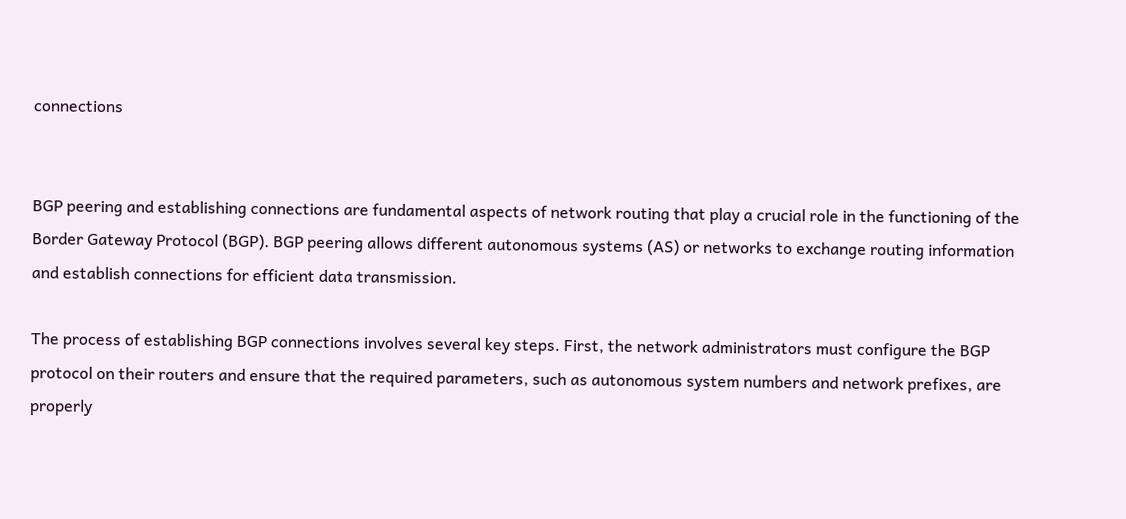connections


BGP peering and establishing connections are fundamental aspects of network routing that play a crucial role in the functioning of the Border Gateway Protocol (BGP). BGP peering allows different autonomous systems (AS) or networks to exchange routing information and establish connections for efficient data transmission.

The process of establishing BGP connections involves several key steps. First, the network administrators must configure the BGP protocol on their routers and ensure that the required parameters, such as autonomous system numbers and network prefixes, are properly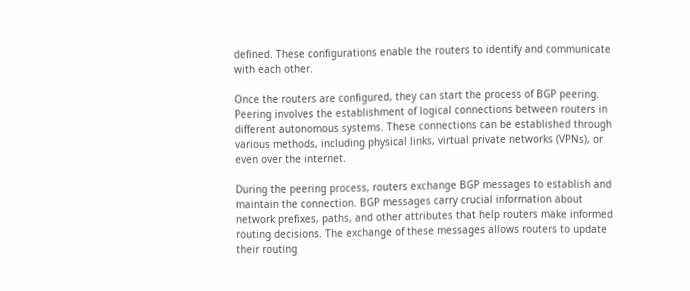defined. These configurations enable the routers to identify and communicate with each other.

Once the routers are configured, they can start the process of BGP peering. Peering involves the establishment of logical connections between routers in different autonomous systems. These connections can be established through various methods, including physical links, virtual private networks (VPNs), or even over the internet.

During the peering process, routers exchange BGP messages to establish and maintain the connection. BGP messages carry crucial information about network prefixes, paths, and other attributes that help routers make informed routing decisions. The exchange of these messages allows routers to update their routing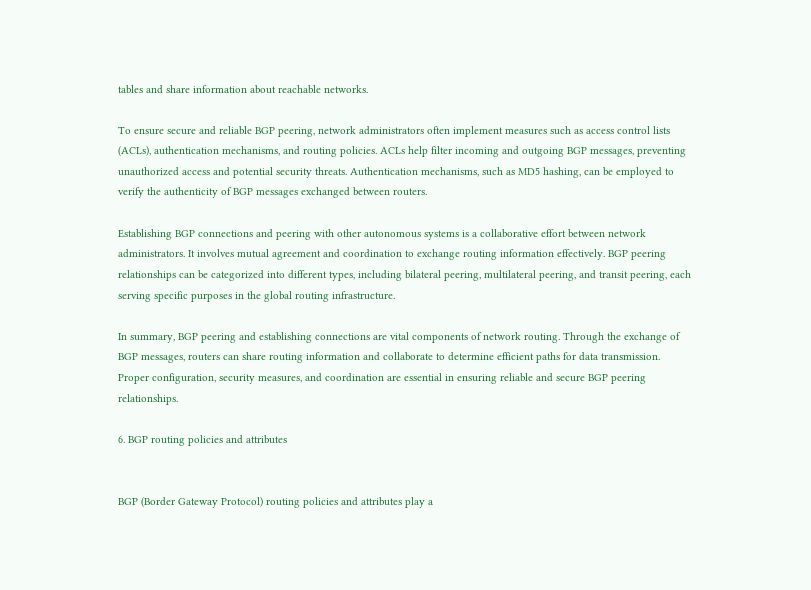tables and share information about reachable networks.

To ensure secure and reliable BGP peering, network administrators often implement measures such as access control lists (ACLs), authentication mechanisms, and routing policies. ACLs help filter incoming and outgoing BGP messages, preventing unauthorized access and potential security threats. Authentication mechanisms, such as MD5 hashing, can be employed to verify the authenticity of BGP messages exchanged between routers.

Establishing BGP connections and peering with other autonomous systems is a collaborative effort between network administrators. It involves mutual agreement and coordination to exchange routing information effectively. BGP peering relationships can be categorized into different types, including bilateral peering, multilateral peering, and transit peering, each serving specific purposes in the global routing infrastructure.

In summary, BGP peering and establishing connections are vital components of network routing. Through the exchange of BGP messages, routers can share routing information and collaborate to determine efficient paths for data transmission. Proper configuration, security measures, and coordination are essential in ensuring reliable and secure BGP peering relationships.

6. BGP routing policies and attributes


BGP (Border Gateway Protocol) routing policies and attributes play a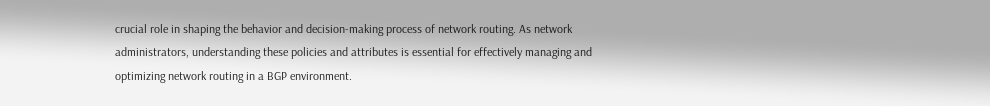crucial role in shaping the behavior and decision-making process of network routing. As network administrators, understanding these policies and attributes is essential for effectively managing and optimizing network routing in a BGP environment.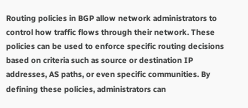Routing policies in BGP allow network administrators to control how traffic flows through their network. These policies can be used to enforce specific routing decisions based on criteria such as source or destination IP addresses, AS paths, or even specific communities. By defining these policies, administrators can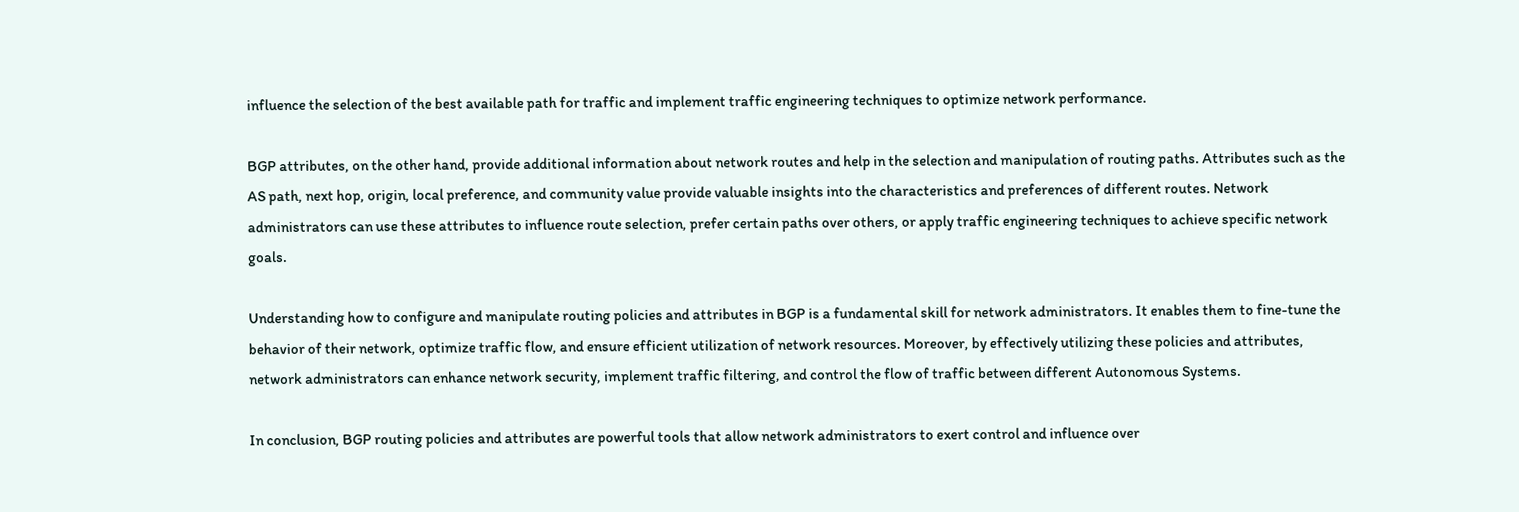influence the selection of the best available path for traffic and implement traffic engineering techniques to optimize network performance.

BGP attributes, on the other hand, provide additional information about network routes and help in the selection and manipulation of routing paths. Attributes such as the AS path, next hop, origin, local preference, and community value provide valuable insights into the characteristics and preferences of different routes. Network administrators can use these attributes to influence route selection, prefer certain paths over others, or apply traffic engineering techniques to achieve specific network goals.

Understanding how to configure and manipulate routing policies and attributes in BGP is a fundamental skill for network administrators. It enables them to fine-tune the behavior of their network, optimize traffic flow, and ensure efficient utilization of network resources. Moreover, by effectively utilizing these policies and attributes, network administrators can enhance network security, implement traffic filtering, and control the flow of traffic between different Autonomous Systems.

In conclusion, BGP routing policies and attributes are powerful tools that allow network administrators to exert control and influence over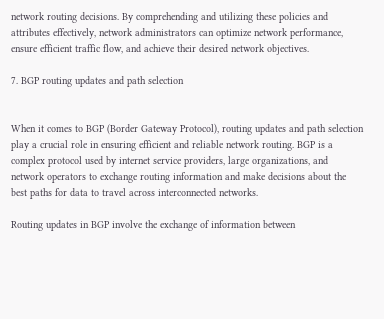network routing decisions. By comprehending and utilizing these policies and attributes effectively, network administrators can optimize network performance, ensure efficient traffic flow, and achieve their desired network objectives.

7. BGP routing updates and path selection


When it comes to BGP (Border Gateway Protocol), routing updates and path selection play a crucial role in ensuring efficient and reliable network routing. BGP is a complex protocol used by internet service providers, large organizations, and network operators to exchange routing information and make decisions about the best paths for data to travel across interconnected networks.

Routing updates in BGP involve the exchange of information between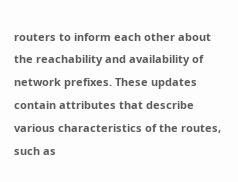routers to inform each other about the reachability and availability of network prefixes. These updates contain attributes that describe various characteristics of the routes, such as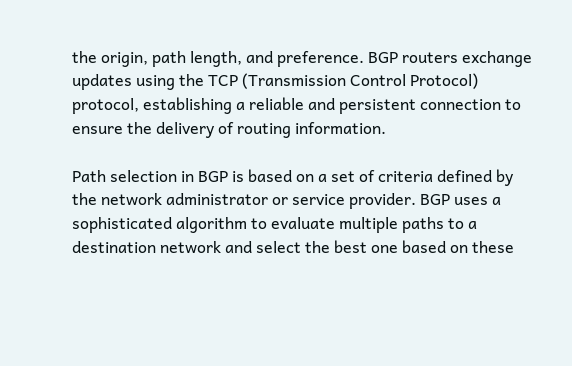the origin, path length, and preference. BGP routers exchange updates using the TCP (Transmission Control Protocol) protocol, establishing a reliable and persistent connection to ensure the delivery of routing information.

Path selection in BGP is based on a set of criteria defined by the network administrator or service provider. BGP uses a sophisticated algorithm to evaluate multiple paths to a destination network and select the best one based on these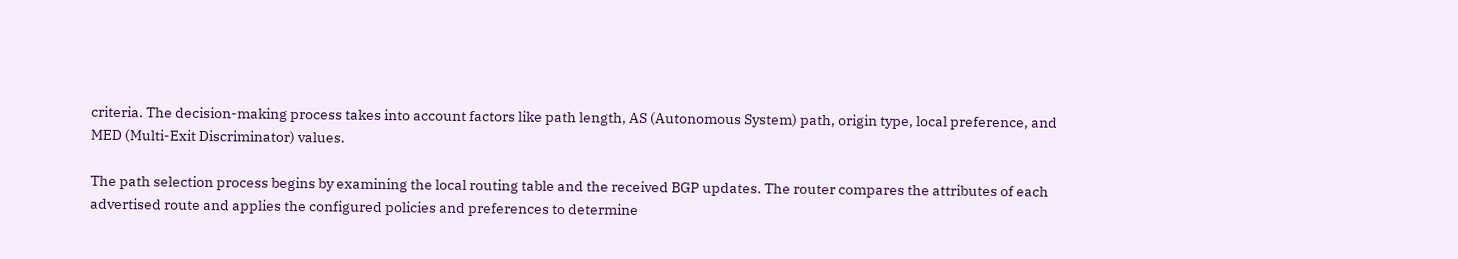criteria. The decision-making process takes into account factors like path length, AS (Autonomous System) path, origin type, local preference, and MED (Multi-Exit Discriminator) values.

The path selection process begins by examining the local routing table and the received BGP updates. The router compares the attributes of each advertised route and applies the configured policies and preferences to determine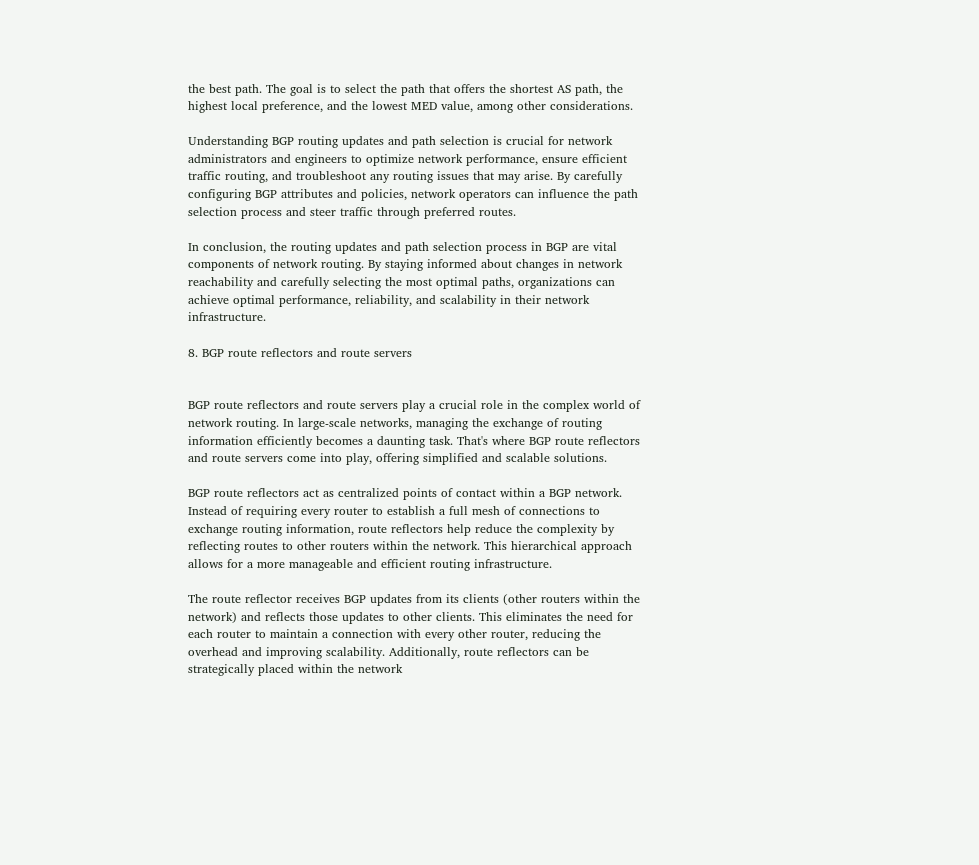the best path. The goal is to select the path that offers the shortest AS path, the highest local preference, and the lowest MED value, among other considerations.

Understanding BGP routing updates and path selection is crucial for network administrators and engineers to optimize network performance, ensure efficient traffic routing, and troubleshoot any routing issues that may arise. By carefully configuring BGP attributes and policies, network operators can influence the path selection process and steer traffic through preferred routes.

In conclusion, the routing updates and path selection process in BGP are vital components of network routing. By staying informed about changes in network reachability and carefully selecting the most optimal paths, organizations can achieve optimal performance, reliability, and scalability in their network infrastructure.

8. BGP route reflectors and route servers


BGP route reflectors and route servers play a crucial role in the complex world of network routing. In large-scale networks, managing the exchange of routing information efficiently becomes a daunting task. That's where BGP route reflectors and route servers come into play, offering simplified and scalable solutions.

BGP route reflectors act as centralized points of contact within a BGP network. Instead of requiring every router to establish a full mesh of connections to exchange routing information, route reflectors help reduce the complexity by reflecting routes to other routers within the network. This hierarchical approach allows for a more manageable and efficient routing infrastructure.

The route reflector receives BGP updates from its clients (other routers within the network) and reflects those updates to other clients. This eliminates the need for each router to maintain a connection with every other router, reducing the overhead and improving scalability. Additionally, route reflectors can be strategically placed within the network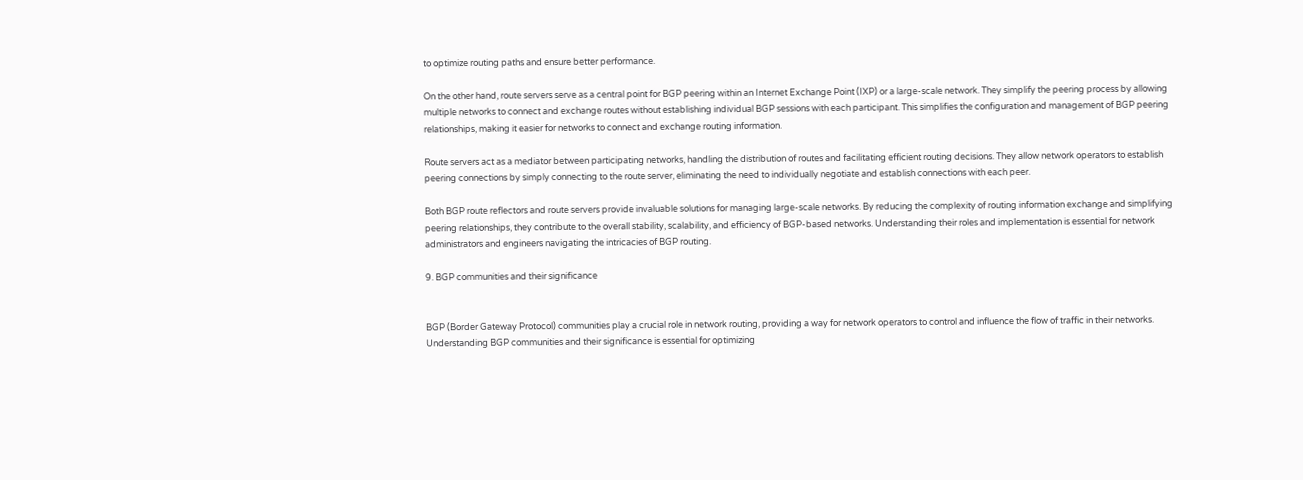to optimize routing paths and ensure better performance.

On the other hand, route servers serve as a central point for BGP peering within an Internet Exchange Point (IXP) or a large-scale network. They simplify the peering process by allowing multiple networks to connect and exchange routes without establishing individual BGP sessions with each participant. This simplifies the configuration and management of BGP peering relationships, making it easier for networks to connect and exchange routing information.

Route servers act as a mediator between participating networks, handling the distribution of routes and facilitating efficient routing decisions. They allow network operators to establish peering connections by simply connecting to the route server, eliminating the need to individually negotiate and establish connections with each peer.

Both BGP route reflectors and route servers provide invaluable solutions for managing large-scale networks. By reducing the complexity of routing information exchange and simplifying peering relationships, they contribute to the overall stability, scalability, and efficiency of BGP-based networks. Understanding their roles and implementation is essential for network administrators and engineers navigating the intricacies of BGP routing.

9. BGP communities and their significance


BGP (Border Gateway Protocol) communities play a crucial role in network routing, providing a way for network operators to control and influence the flow of traffic in their networks. Understanding BGP communities and their significance is essential for optimizing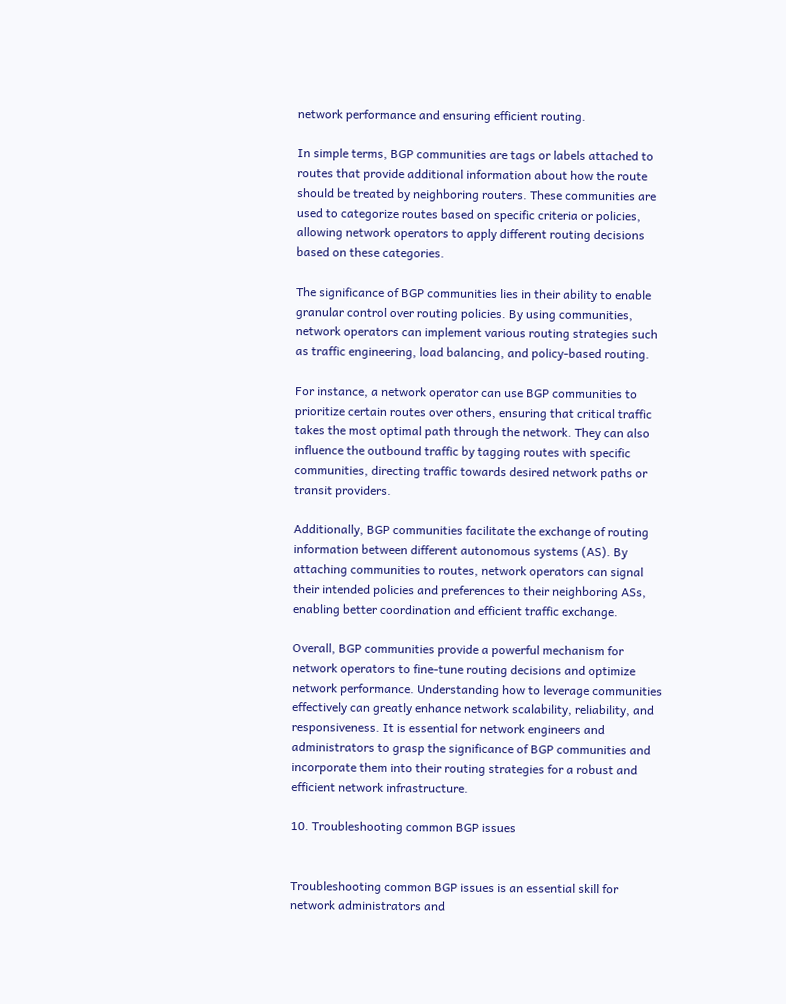network performance and ensuring efficient routing.

In simple terms, BGP communities are tags or labels attached to routes that provide additional information about how the route should be treated by neighboring routers. These communities are used to categorize routes based on specific criteria or policies, allowing network operators to apply different routing decisions based on these categories.

The significance of BGP communities lies in their ability to enable granular control over routing policies. By using communities, network operators can implement various routing strategies such as traffic engineering, load balancing, and policy-based routing.

For instance, a network operator can use BGP communities to prioritize certain routes over others, ensuring that critical traffic takes the most optimal path through the network. They can also influence the outbound traffic by tagging routes with specific communities, directing traffic towards desired network paths or transit providers.

Additionally, BGP communities facilitate the exchange of routing information between different autonomous systems (AS). By attaching communities to routes, network operators can signal their intended policies and preferences to their neighboring ASs, enabling better coordination and efficient traffic exchange.

Overall, BGP communities provide a powerful mechanism for network operators to fine-tune routing decisions and optimize network performance. Understanding how to leverage communities effectively can greatly enhance network scalability, reliability, and responsiveness. It is essential for network engineers and administrators to grasp the significance of BGP communities and incorporate them into their routing strategies for a robust and efficient network infrastructure.

10. Troubleshooting common BGP issues


Troubleshooting common BGP issues is an essential skill for network administrators and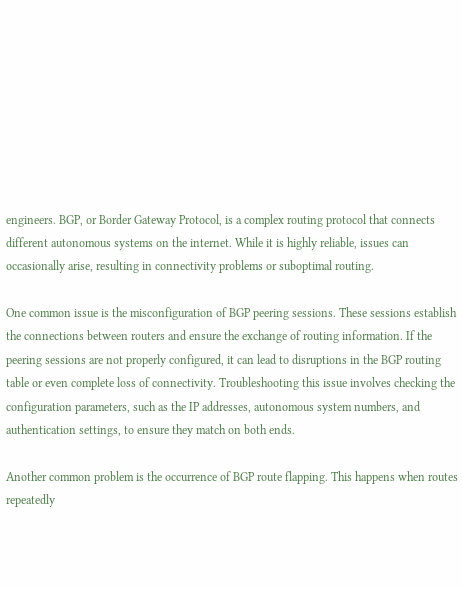engineers. BGP, or Border Gateway Protocol, is a complex routing protocol that connects different autonomous systems on the internet. While it is highly reliable, issues can occasionally arise, resulting in connectivity problems or suboptimal routing.

One common issue is the misconfiguration of BGP peering sessions. These sessions establish the connections between routers and ensure the exchange of routing information. If the peering sessions are not properly configured, it can lead to disruptions in the BGP routing table or even complete loss of connectivity. Troubleshooting this issue involves checking the configuration parameters, such as the IP addresses, autonomous system numbers, and authentication settings, to ensure they match on both ends.

Another common problem is the occurrence of BGP route flapping. This happens when routes repeatedly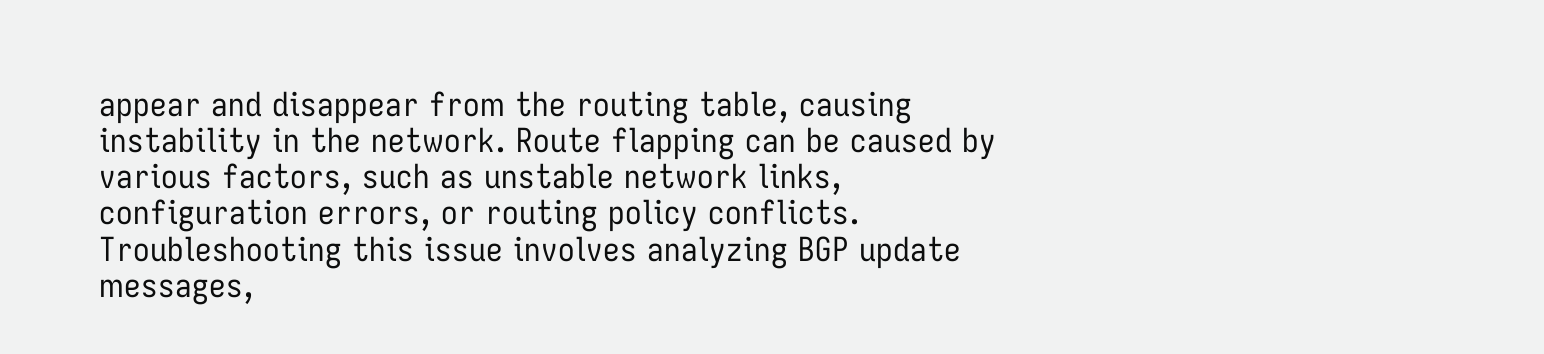appear and disappear from the routing table, causing instability in the network. Route flapping can be caused by various factors, such as unstable network links, configuration errors, or routing policy conflicts. Troubleshooting this issue involves analyzing BGP update messages,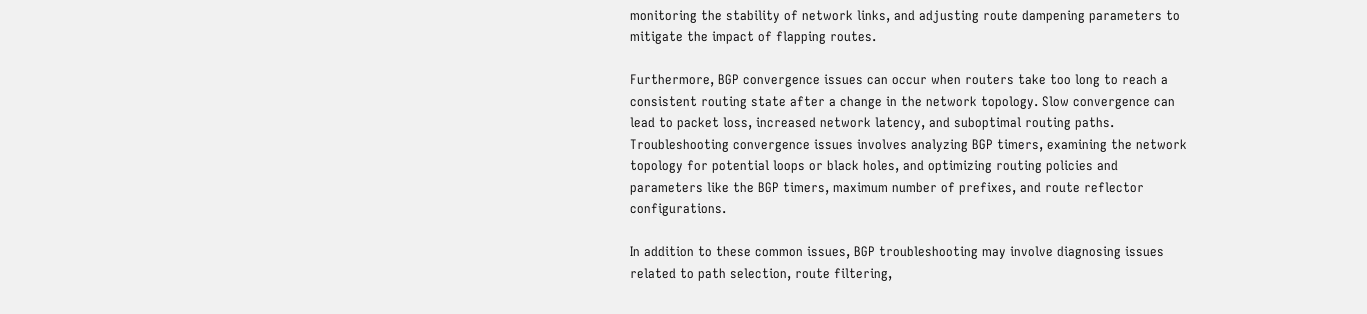monitoring the stability of network links, and adjusting route dampening parameters to mitigate the impact of flapping routes.

Furthermore, BGP convergence issues can occur when routers take too long to reach a consistent routing state after a change in the network topology. Slow convergence can lead to packet loss, increased network latency, and suboptimal routing paths. Troubleshooting convergence issues involves analyzing BGP timers, examining the network topology for potential loops or black holes, and optimizing routing policies and parameters like the BGP timers, maximum number of prefixes, and route reflector configurations.

In addition to these common issues, BGP troubleshooting may involve diagnosing issues related to path selection, route filtering,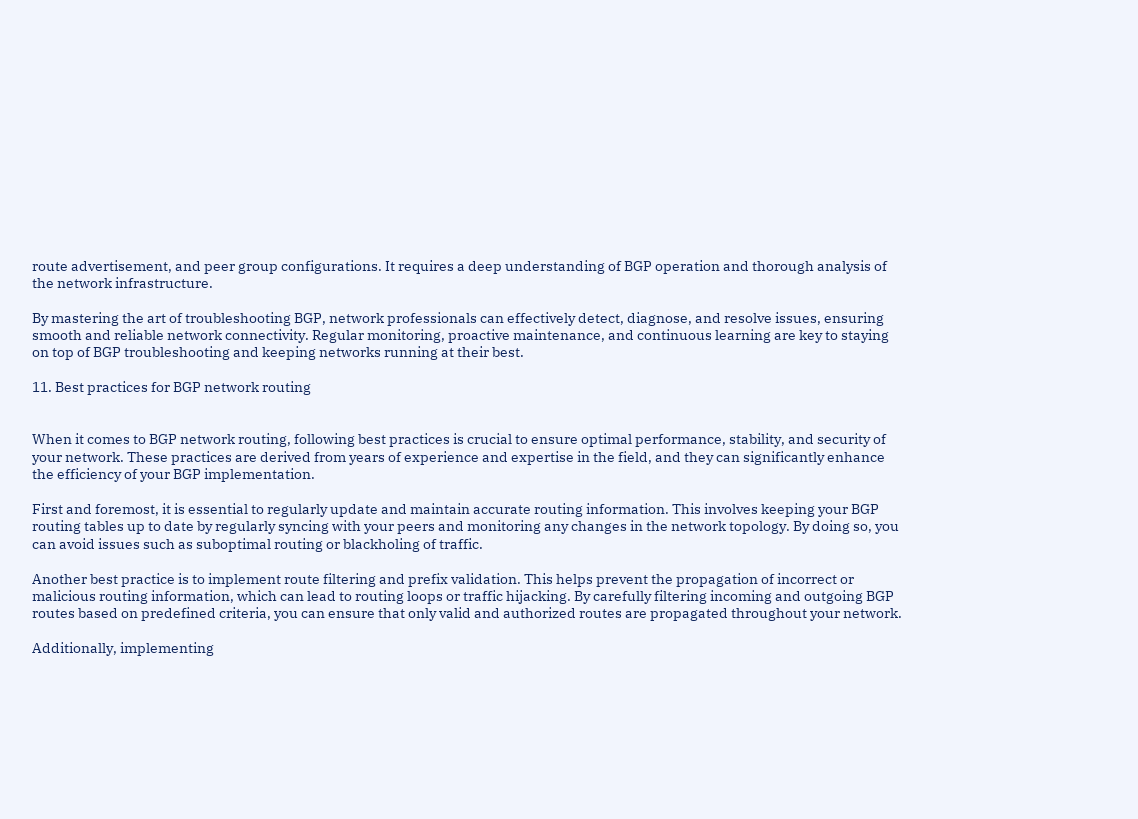route advertisement, and peer group configurations. It requires a deep understanding of BGP operation and thorough analysis of the network infrastructure.

By mastering the art of troubleshooting BGP, network professionals can effectively detect, diagnose, and resolve issues, ensuring smooth and reliable network connectivity. Regular monitoring, proactive maintenance, and continuous learning are key to staying on top of BGP troubleshooting and keeping networks running at their best.

11. Best practices for BGP network routing


When it comes to BGP network routing, following best practices is crucial to ensure optimal performance, stability, and security of your network. These practices are derived from years of experience and expertise in the field, and they can significantly enhance the efficiency of your BGP implementation.

First and foremost, it is essential to regularly update and maintain accurate routing information. This involves keeping your BGP routing tables up to date by regularly syncing with your peers and monitoring any changes in the network topology. By doing so, you can avoid issues such as suboptimal routing or blackholing of traffic.

Another best practice is to implement route filtering and prefix validation. This helps prevent the propagation of incorrect or malicious routing information, which can lead to routing loops or traffic hijacking. By carefully filtering incoming and outgoing BGP routes based on predefined criteria, you can ensure that only valid and authorized routes are propagated throughout your network.

Additionally, implementing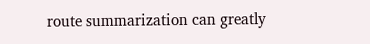route summarization can greatly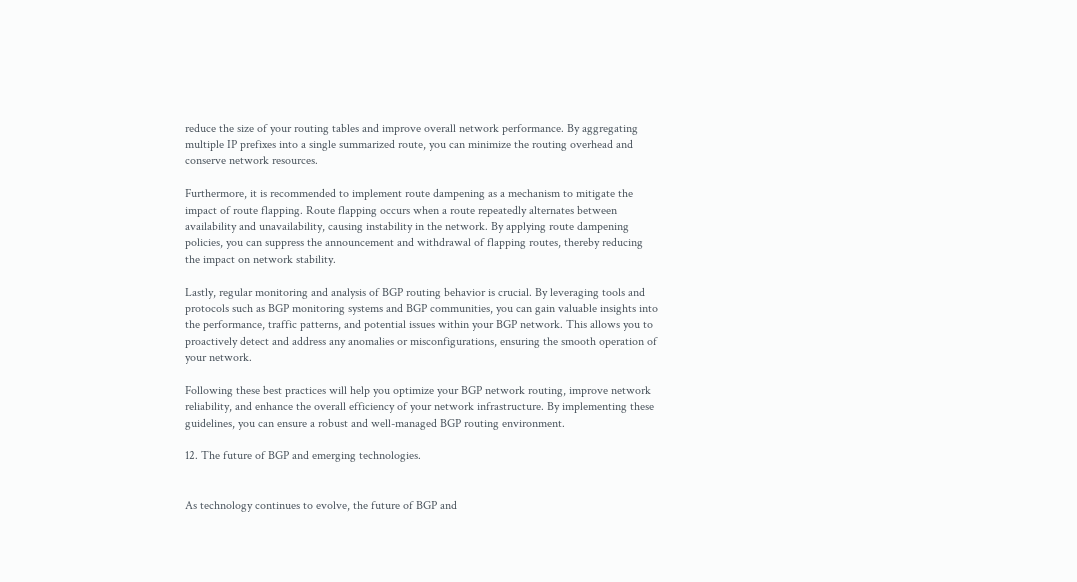reduce the size of your routing tables and improve overall network performance. By aggregating multiple IP prefixes into a single summarized route, you can minimize the routing overhead and conserve network resources.

Furthermore, it is recommended to implement route dampening as a mechanism to mitigate the impact of route flapping. Route flapping occurs when a route repeatedly alternates between availability and unavailability, causing instability in the network. By applying route dampening policies, you can suppress the announcement and withdrawal of flapping routes, thereby reducing the impact on network stability.

Lastly, regular monitoring and analysis of BGP routing behavior is crucial. By leveraging tools and protocols such as BGP monitoring systems and BGP communities, you can gain valuable insights into the performance, traffic patterns, and potential issues within your BGP network. This allows you to proactively detect and address any anomalies or misconfigurations, ensuring the smooth operation of your network.

Following these best practices will help you optimize your BGP network routing, improve network reliability, and enhance the overall efficiency of your network infrastructure. By implementing these guidelines, you can ensure a robust and well-managed BGP routing environment.

12. The future of BGP and emerging technologies.


As technology continues to evolve, the future of BGP and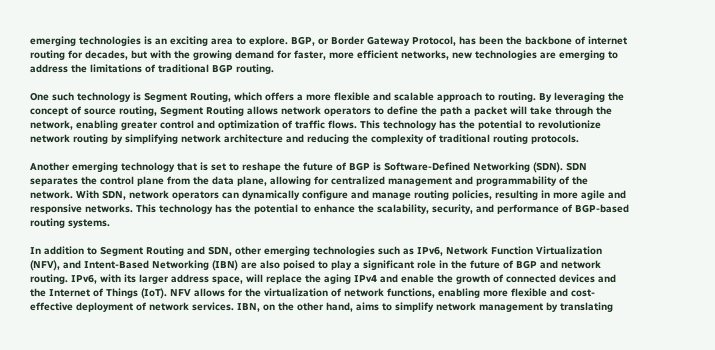emerging technologies is an exciting area to explore. BGP, or Border Gateway Protocol, has been the backbone of internet routing for decades, but with the growing demand for faster, more efficient networks, new technologies are emerging to address the limitations of traditional BGP routing.

One such technology is Segment Routing, which offers a more flexible and scalable approach to routing. By leveraging the concept of source routing, Segment Routing allows network operators to define the path a packet will take through the network, enabling greater control and optimization of traffic flows. This technology has the potential to revolutionize network routing by simplifying network architecture and reducing the complexity of traditional routing protocols.

Another emerging technology that is set to reshape the future of BGP is Software-Defined Networking (SDN). SDN separates the control plane from the data plane, allowing for centralized management and programmability of the network. With SDN, network operators can dynamically configure and manage routing policies, resulting in more agile and responsive networks. This technology has the potential to enhance the scalability, security, and performance of BGP-based routing systems.

In addition to Segment Routing and SDN, other emerging technologies such as IPv6, Network Function Virtualization (NFV), and Intent-Based Networking (IBN) are also poised to play a significant role in the future of BGP and network routing. IPv6, with its larger address space, will replace the aging IPv4 and enable the growth of connected devices and the Internet of Things (IoT). NFV allows for the virtualization of network functions, enabling more flexible and cost-effective deployment of network services. IBN, on the other hand, aims to simplify network management by translating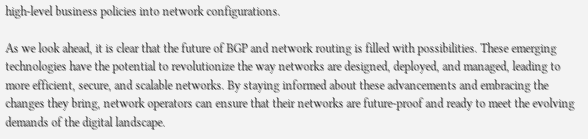high-level business policies into network configurations.

As we look ahead, it is clear that the future of BGP and network routing is filled with possibilities. These emerging technologies have the potential to revolutionize the way networks are designed, deployed, and managed, leading to more efficient, secure, and scalable networks. By staying informed about these advancements and embracing the changes they bring, network operators can ensure that their networks are future-proof and ready to meet the evolving demands of the digital landscape.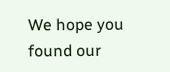We hope you found our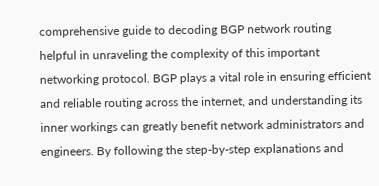comprehensive guide to decoding BGP network routing helpful in unraveling the complexity of this important networking protocol. BGP plays a vital role in ensuring efficient and reliable routing across the internet, and understanding its inner workings can greatly benefit network administrators and engineers. By following the step-by-step explanations and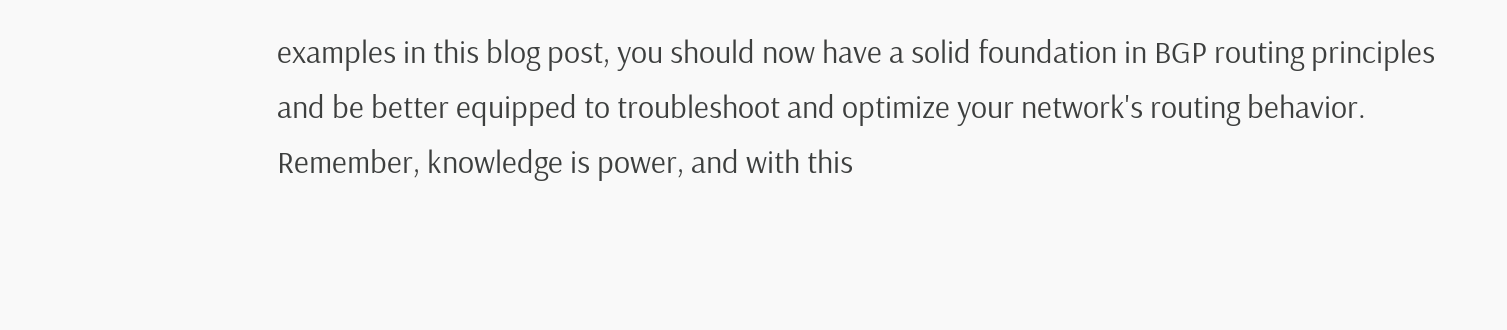examples in this blog post, you should now have a solid foundation in BGP routing principles and be better equipped to troubleshoot and optimize your network's routing behavior. Remember, knowledge is power, and with this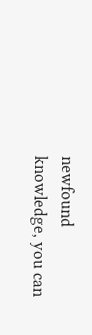newfound knowledge, you can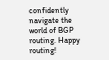confidently navigate the world of BGP routing. Happy routing!